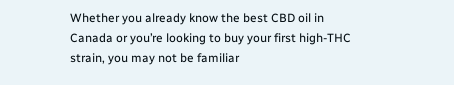Whether you already know the best CBD oil in Canada or you’re looking to buy your first high-THC strain, you may not be familiar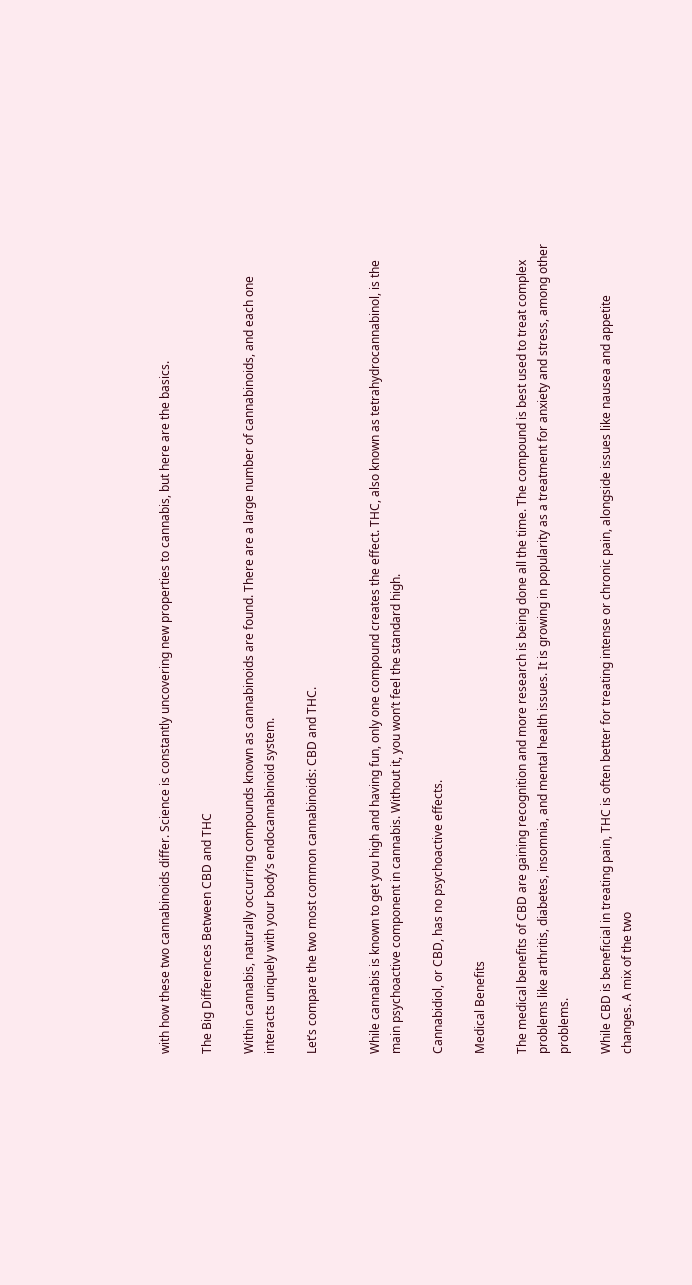with how these two cannabinoids differ. Science is constantly uncovering new properties to cannabis, but here are the basics.

The Big Differences Between CBD and THC

Within cannabis, naturally occurring compounds known as cannabinoids are found. There are a large number of cannabinoids, and each one interacts uniquely with your body’s endocannabinoid system.

Let’s compare the two most common cannabinoids: CBD and THC.


While cannabis is known to get you high and having fun, only one compound creates the effect. THC, also known as tetrahydrocannabinol, is the main psychoactive component in cannabis. Without it, you won’t feel the standard high.

Cannabidiol, or CBD, has no psychoactive effects.

Medical Benefits

The medical benefits of CBD are gaining recognition and more research is being done all the time. The compound is best used to treat complex problems like arthritis, diabetes, insomnia, and mental health issues. It is growing in popularity as a treatment for anxiety and stress, among other problems.

While CBD is beneficial in treating pain, THC is often better for treating intense or chronic pain, alongside issues like nausea and appetite changes. A mix of the two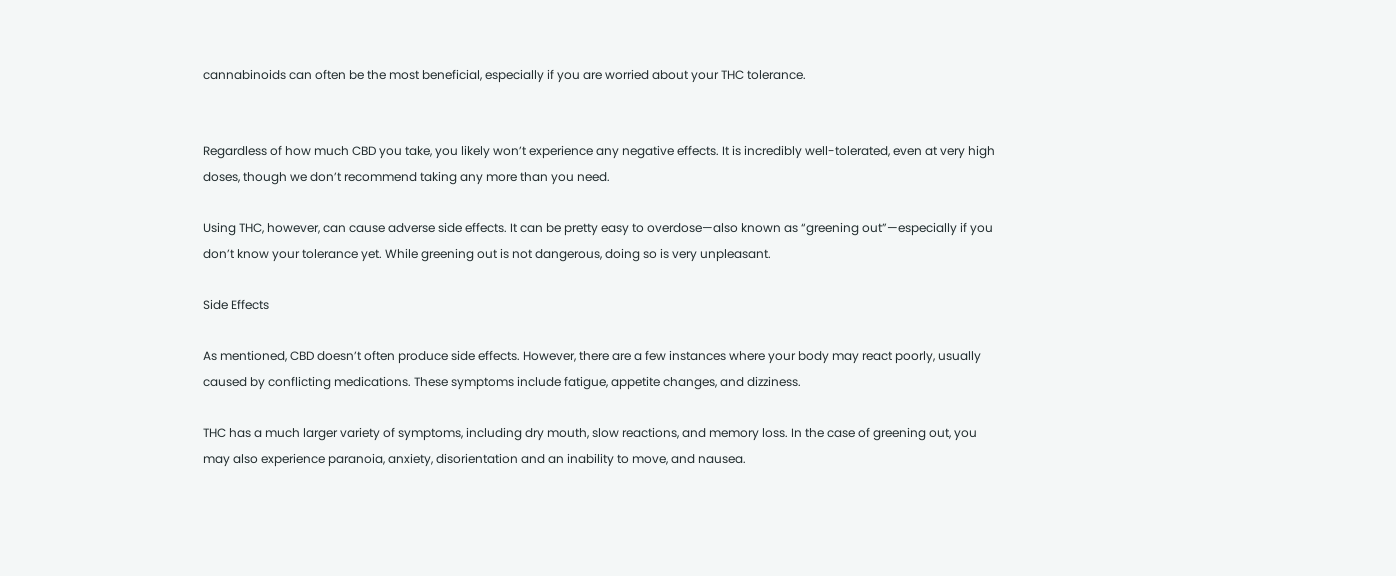cannabinoids can often be the most beneficial, especially if you are worried about your THC tolerance.


Regardless of how much CBD you take, you likely won’t experience any negative effects. It is incredibly well-tolerated, even at very high doses, though we don’t recommend taking any more than you need.

Using THC, however, can cause adverse side effects. It can be pretty easy to overdose—also known as “greening out”—especially if you don’t know your tolerance yet. While greening out is not dangerous, doing so is very unpleasant.

Side Effects

As mentioned, CBD doesn’t often produce side effects. However, there are a few instances where your body may react poorly, usually caused by conflicting medications. These symptoms include fatigue, appetite changes, and dizziness.

THC has a much larger variety of symptoms, including dry mouth, slow reactions, and memory loss. In the case of greening out, you may also experience paranoia, anxiety, disorientation and an inability to move, and nausea.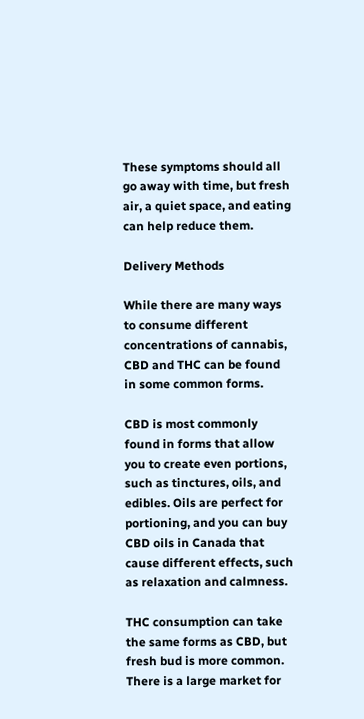These symptoms should all go away with time, but fresh air, a quiet space, and eating can help reduce them.

Delivery Methods

While there are many ways to consume different concentrations of cannabis, CBD and THC can be found in some common forms.

CBD is most commonly found in forms that allow you to create even portions, such as tinctures, oils, and edibles. Oils are perfect for portioning, and you can buy CBD oils in Canada that cause different effects, such as relaxation and calmness.

THC consumption can take the same forms as CBD, but fresh bud is more common. There is a large market for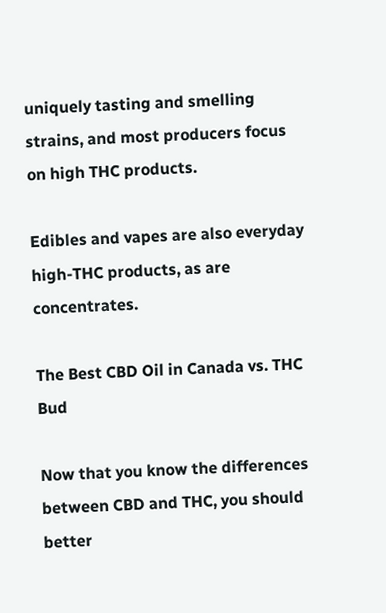uniquely tasting and smelling strains, and most producers focus on high THC products.

Edibles and vapes are also everyday high-THC products, as are concentrates.

The Best CBD Oil in Canada vs. THC Bud

Now that you know the differences between CBD and THC, you should better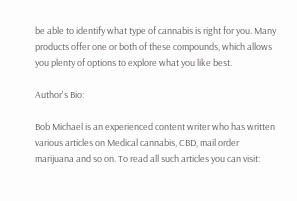be able to identify what type of cannabis is right for you. Many products offer one or both of these compounds, which allows you plenty of options to explore what you like best.

Author's Bio:

Bob Michael is an experienced content writer who has written various articles on Medical cannabis, CBD, mail order marijuana and so on. To read all such articles you can visit: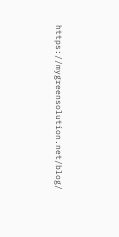https://mygreensolution.net/blog/